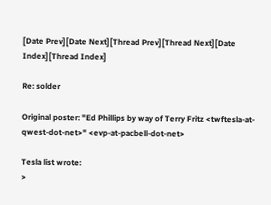[Date Prev][Date Next][Thread Prev][Thread Next][Date Index][Thread Index]

Re: solder

Original poster: "Ed Phillips by way of Terry Fritz <twftesla-at-qwest-dot-net>" <evp-at-pacbell-dot-net>

Tesla list wrote:
>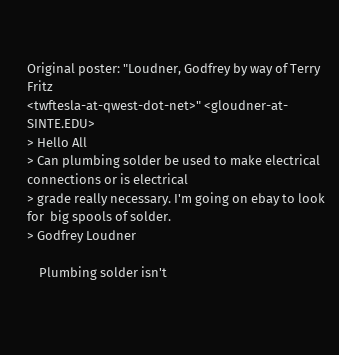Original poster: "Loudner, Godfrey by way of Terry Fritz
<twftesla-at-qwest-dot-net>" <gloudner-at-SINTE.EDU>
> Hello All
> Can plumbing solder be used to make electrical connections or is electrical
> grade really necessary. I'm going on ebay to look for  big spools of solder.
> Godfrey Loudner

    Plumbing solder isn't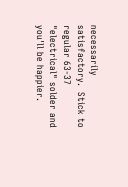necessarily satisfactory.  Stick to regular 63-37
"electrical" solder and you'll be happier.